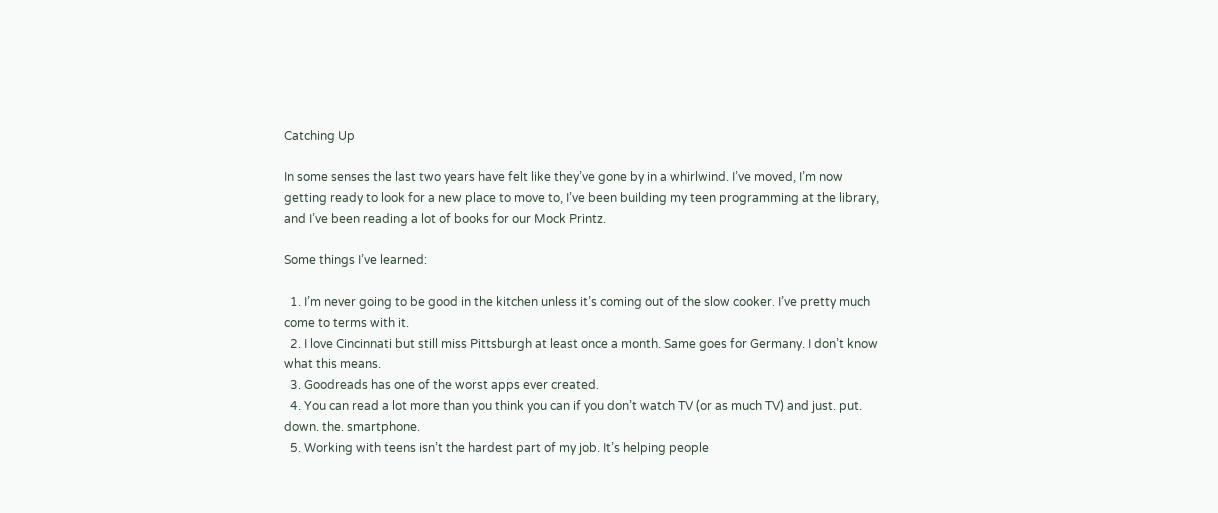Catching Up

In some senses the last two years have felt like they’ve gone by in a whirlwind. I’ve moved, I’m now getting ready to look for a new place to move to, I’ve been building my teen programming at the library, and I’ve been reading a lot of books for our Mock Printz.

Some things I’ve learned:

  1. I’m never going to be good in the kitchen unless it’s coming out of the slow cooker. I’ve pretty much come to terms with it.
  2. I love Cincinnati but still miss Pittsburgh at least once a month. Same goes for Germany. I don’t know what this means.
  3. Goodreads has one of the worst apps ever created.
  4. You can read a lot more than you think you can if you don’t watch TV (or as much TV) and just. put. down. the. smartphone.
  5. Working with teens isn’t the hardest part of my job. It’s helping people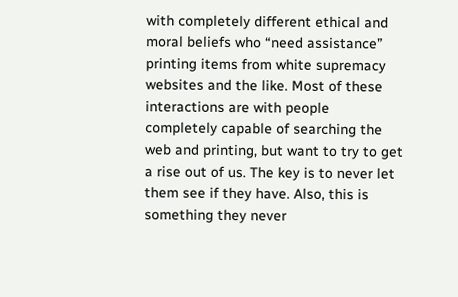with completely different ethical and moral beliefs who “need assistance” printing items from white supremacy websites and the like. Most of these interactions are with people completely capable of searching the web and printing, but want to try to get a rise out of us. The key is to never let them see if they have. Also, this is something they never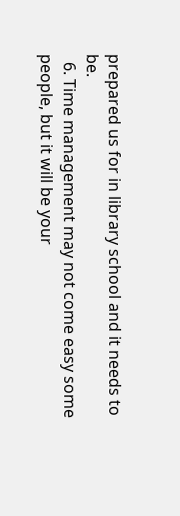prepared us for in library school and it needs to be.
  6. Time management may not come easy some people, but it will be your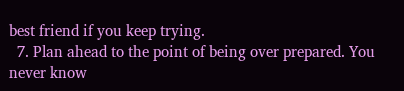best friend if you keep trying.
  7. Plan ahead to the point of being over prepared. You never know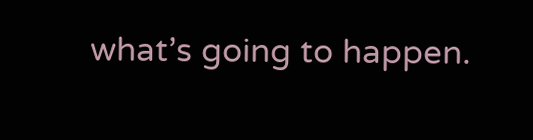what’s going to happen.